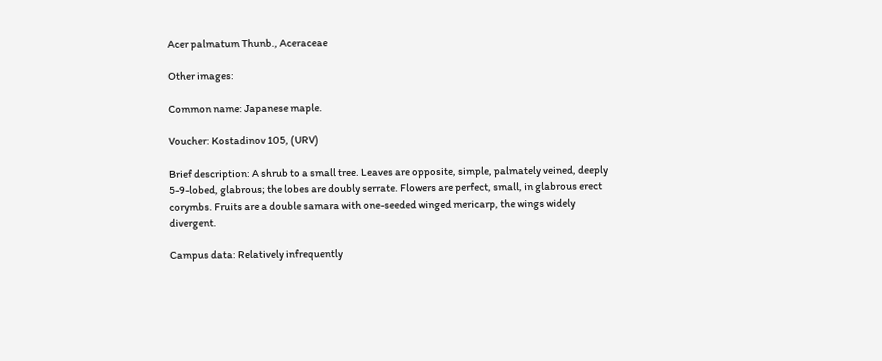Acer palmatum Thunb., Aceraceae

Other images:

Common name: Japanese maple.

Voucher: Kostadinov 105, (URV)

Brief description: A shrub to a small tree. Leaves are opposite, simple, palmately veined, deeply 5-9-lobed, glabrous; the lobes are doubly serrate. Flowers are perfect, small, in glabrous erect corymbs. Fruits are a double samara with one-seeded winged mericarp, the wings widely divergent.

Campus data: Relatively infrequently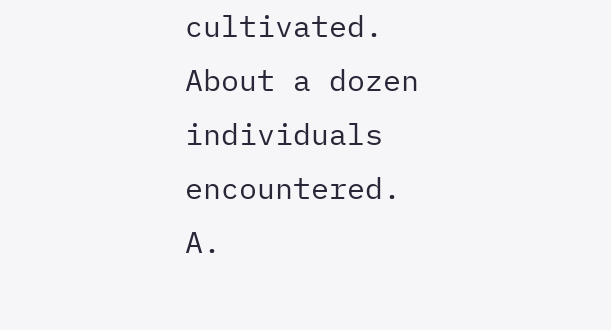cultivated. About a dozen individuals encountered. A.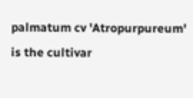palmatum cv 'Atropurpureum' is the cultivar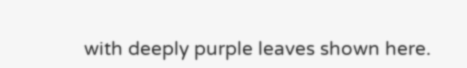with deeply purple leaves shown here.